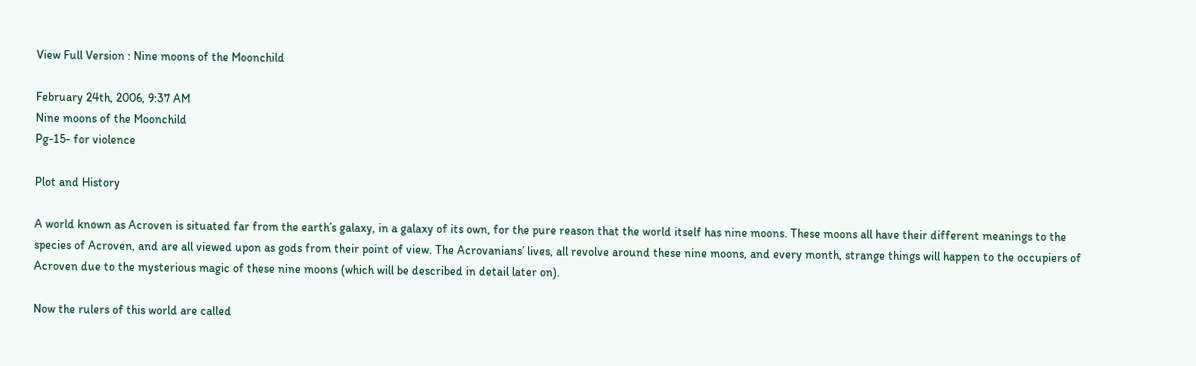View Full Version : Nine moons of the Moonchild

February 24th, 2006, 9:37 AM
Nine moons of the Moonchild
Pg-15- for violence

Plot and History

A world known as Acroven is situated far from the earth’s galaxy, in a galaxy of its own, for the pure reason that the world itself has nine moons. These moons all have their different meanings to the species of Acroven, and are all viewed upon as gods from their point of view. The Acrovanians’ lives, all revolve around these nine moons, and every month, strange things will happen to the occupiers of Acroven due to the mysterious magic of these nine moons (which will be described in detail later on).

Now the rulers of this world are called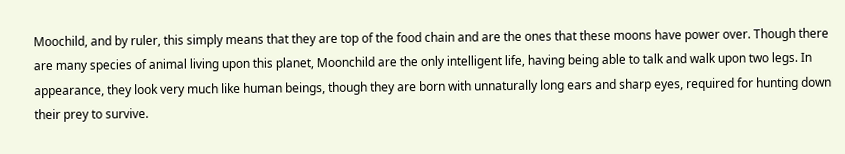Moochild, and by ruler, this simply means that they are top of the food chain and are the ones that these moons have power over. Though there are many species of animal living upon this planet, Moonchild are the only intelligent life, having being able to talk and walk upon two legs. In appearance, they look very much like human beings, though they are born with unnaturally long ears and sharp eyes, required for hunting down their prey to survive.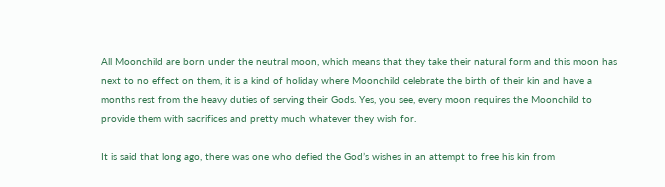All Moonchild are born under the neutral moon, which means that they take their natural form and this moon has next to no effect on them, it is a kind of holiday where Moonchild celebrate the birth of their kin and have a months rest from the heavy duties of serving their Gods. Yes, you see, every moon requires the Moonchild to provide them with sacrifices and pretty much whatever they wish for.

It is said that long ago, there was one who defied the God’s wishes in an attempt to free his kin from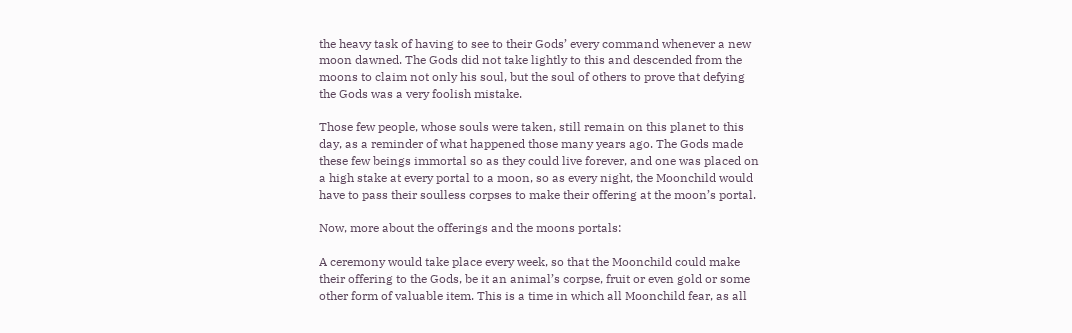the heavy task of having to see to their Gods’ every command whenever a new moon dawned. The Gods did not take lightly to this and descended from the moons to claim not only his soul, but the soul of others to prove that defying the Gods was a very foolish mistake.

Those few people, whose souls were taken, still remain on this planet to this day, as a reminder of what happened those many years ago. The Gods made these few beings immortal so as they could live forever, and one was placed on a high stake at every portal to a moon, so as every night, the Moonchild would have to pass their soulless corpses to make their offering at the moon’s portal.

Now, more about the offerings and the moons portals:

A ceremony would take place every week, so that the Moonchild could make their offering to the Gods, be it an animal’s corpse, fruit or even gold or some other form of valuable item. This is a time in which all Moonchild fear, as all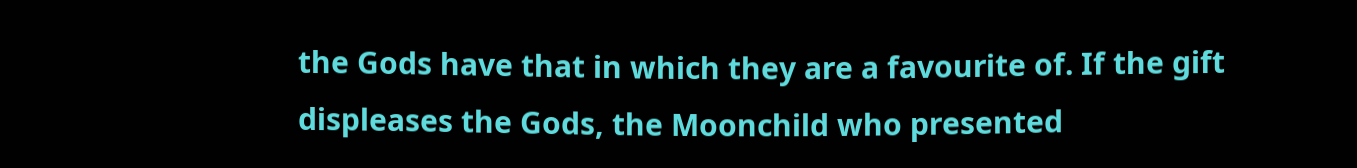the Gods have that in which they are a favourite of. If the gift displeases the Gods, the Moonchild who presented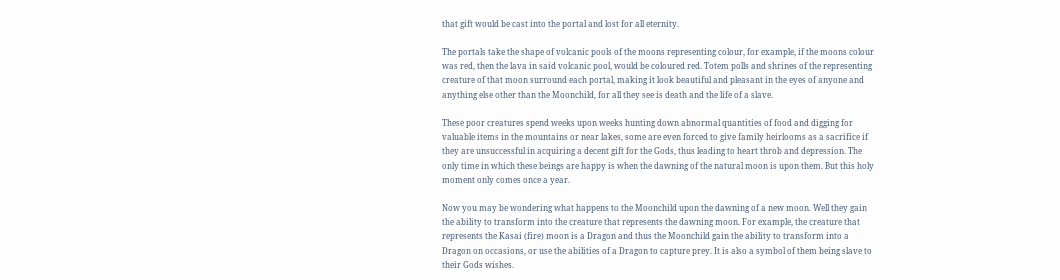that gift would be cast into the portal and lost for all eternity.

The portals take the shape of volcanic pools of the moons representing colour, for example, if the moons colour was red, then the lava in said volcanic pool, would be coloured red. Totem polls and shrines of the representing creature of that moon surround each portal, making it look beautiful and pleasant in the eyes of anyone and anything else other than the Moonchild, for all they see is death and the life of a slave.

These poor creatures spend weeks upon weeks hunting down abnormal quantities of food and digging for valuable items in the mountains or near lakes, some are even forced to give family heirlooms as a sacrifice if they are unsuccessful in acquiring a decent gift for the Gods, thus leading to heart throb and depression. The only time in which these beings are happy is when the dawning of the natural moon is upon them. But this holy moment only comes once a year.

Now you may be wondering what happens to the Moonchild upon the dawning of a new moon. Well they gain the ability to transform into the creature that represents the dawning moon. For example, the creature that represents the Kasai (fire) moon is a Dragon and thus the Moonchild gain the ability to transform into a Dragon on occasions, or use the abilities of a Dragon to capture prey. It is also a symbol of them being slave to their Gods wishes.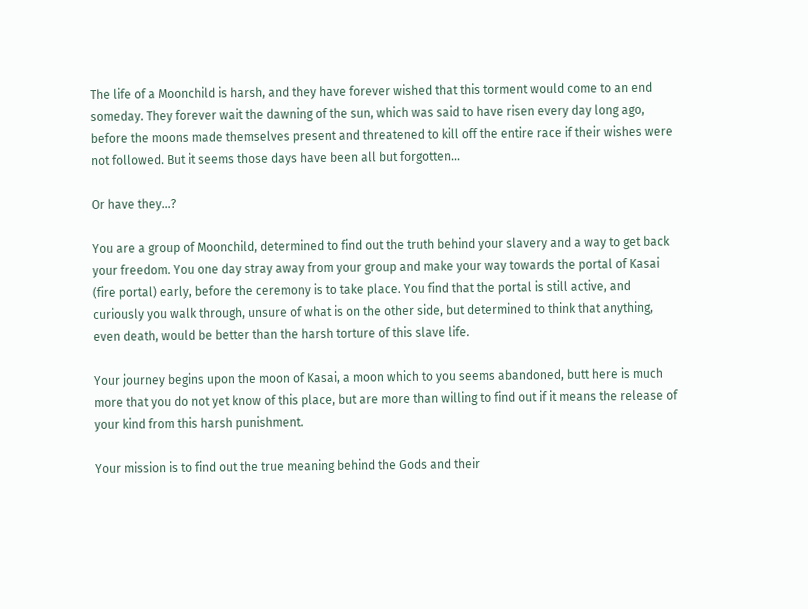The life of a Moonchild is harsh, and they have forever wished that this torment would come to an end someday. They forever wait the dawning of the sun, which was said to have risen every day long ago, before the moons made themselves present and threatened to kill off the entire race if their wishes were not followed. But it seems those days have been all but forgotten…

Or have they…?

You are a group of Moonchild, determined to find out the truth behind your slavery and a way to get back your freedom. You one day stray away from your group and make your way towards the portal of Kasai (fire portal) early, before the ceremony is to take place. You find that the portal is still active, and curiously you walk through, unsure of what is on the other side, but determined to think that anything, even death, would be better than the harsh torture of this slave life.

Your journey begins upon the moon of Kasai, a moon which to you seems abandoned, butt here is much more that you do not yet know of this place, but are more than willing to find out if it means the release of your kind from this harsh punishment.

Your mission is to find out the true meaning behind the Gods and their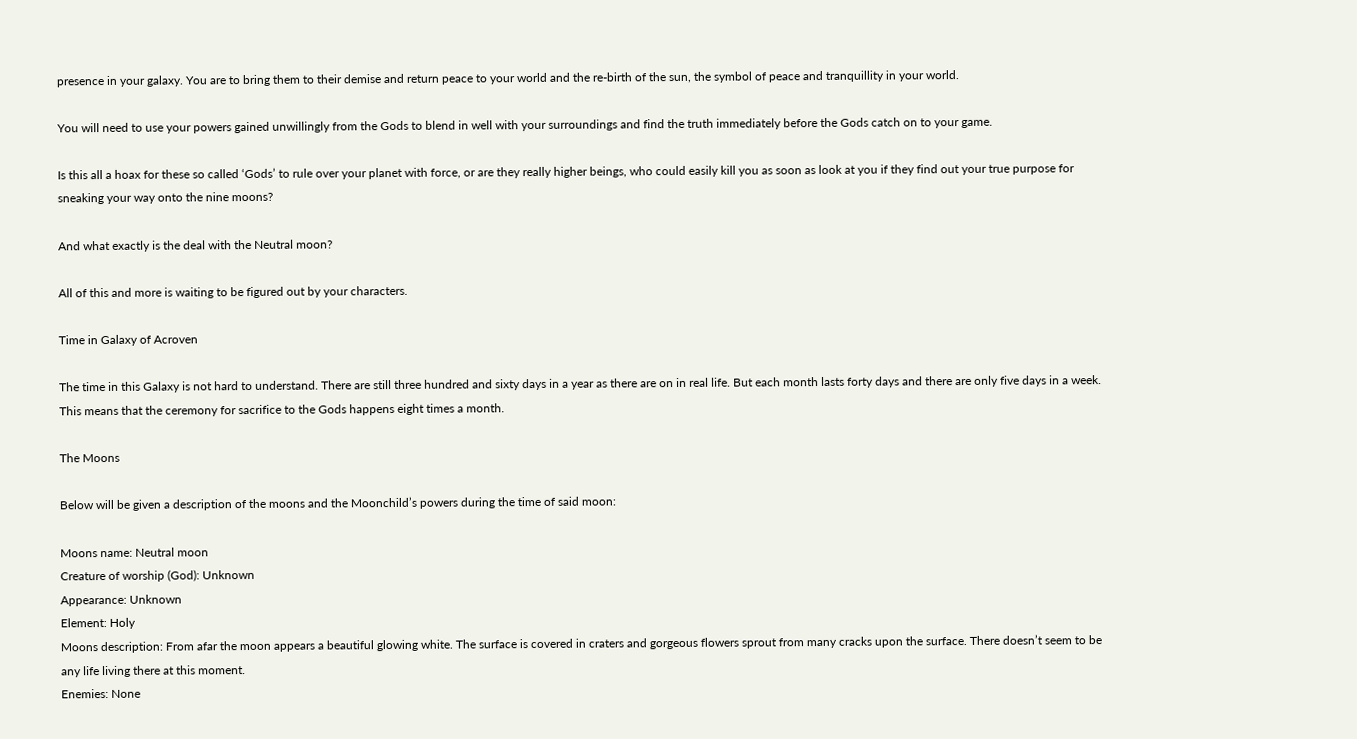presence in your galaxy. You are to bring them to their demise and return peace to your world and the re-birth of the sun, the symbol of peace and tranquillity in your world.

You will need to use your powers gained unwillingly from the Gods to blend in well with your surroundings and find the truth immediately before the Gods catch on to your game.

Is this all a hoax for these so called ‘Gods’ to rule over your planet with force, or are they really higher beings, who could easily kill you as soon as look at you if they find out your true purpose for sneaking your way onto the nine moons?

And what exactly is the deal with the Neutral moon?

All of this and more is waiting to be figured out by your characters.

Time in Galaxy of Acroven

The time in this Galaxy is not hard to understand. There are still three hundred and sixty days in a year as there are on in real life. But each month lasts forty days and there are only five days in a week. This means that the ceremony for sacrifice to the Gods happens eight times a month.

The Moons

Below will be given a description of the moons and the Moonchild’s powers during the time of said moon:

Moons name: Neutral moon
Creature of worship (God): Unknown
Appearance: Unknown
Element: Holy
Moons description: From afar the moon appears a beautiful glowing white. The surface is covered in craters and gorgeous flowers sprout from many cracks upon the surface. There doesn’t seem to be any life living there at this moment.
Enemies: None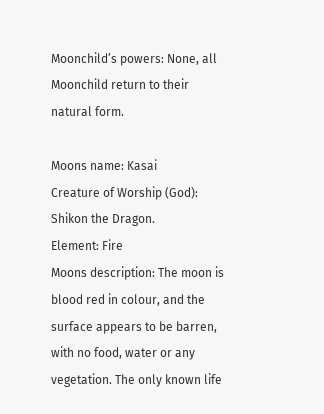Moonchild’s powers: None, all Moonchild return to their natural form.

Moons name: Kasai
Creature of Worship (God): Shikon the Dragon.
Element: Fire
Moons description: The moon is blood red in colour, and the surface appears to be barren, with no food, water or any vegetation. The only known life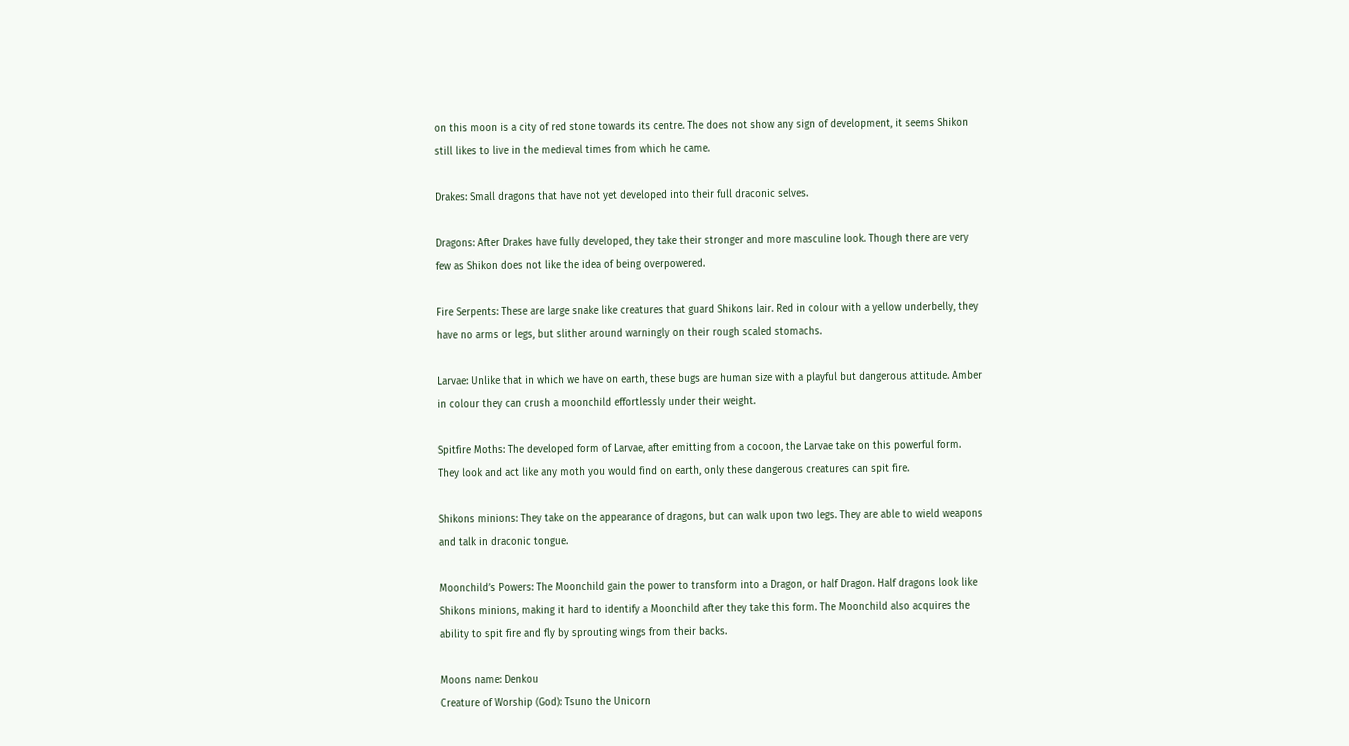on this moon is a city of red stone towards its centre. The does not show any sign of development, it seems Shikon still likes to live in the medieval times from which he came.

Drakes: Small dragons that have not yet developed into their full draconic selves.

Dragons: After Drakes have fully developed, they take their stronger and more masculine look. Though there are very few as Shikon does not like the idea of being overpowered.

Fire Serpents: These are large snake like creatures that guard Shikons lair. Red in colour with a yellow underbelly, they have no arms or legs, but slither around warningly on their rough scaled stomachs.

Larvae: Unlike that in which we have on earth, these bugs are human size with a playful but dangerous attitude. Amber in colour they can crush a moonchild effortlessly under their weight.

Spitfire Moths: The developed form of Larvae, after emitting from a cocoon, the Larvae take on this powerful form. They look and act like any moth you would find on earth, only these dangerous creatures can spit fire.

Shikons minions: They take on the appearance of dragons, but can walk upon two legs. They are able to wield weapons and talk in draconic tongue.

Moonchild’s Powers: The Moonchild gain the power to transform into a Dragon, or half Dragon. Half dragons look like Shikons minions, making it hard to identify a Moonchild after they take this form. The Moonchild also acquires the ability to spit fire and fly by sprouting wings from their backs.

Moons name: Denkou
Creature of Worship (God): Tsuno the Unicorn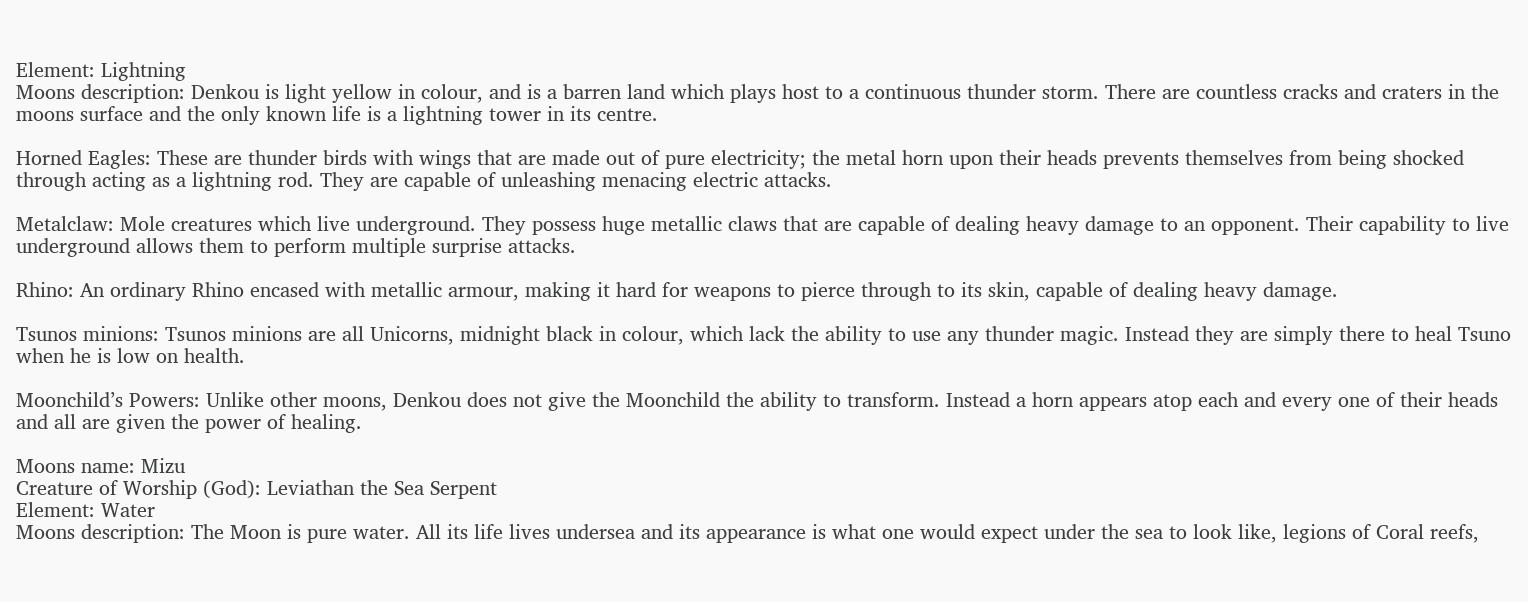Element: Lightning
Moons description: Denkou is light yellow in colour, and is a barren land which plays host to a continuous thunder storm. There are countless cracks and craters in the moons surface and the only known life is a lightning tower in its centre.

Horned Eagles: These are thunder birds with wings that are made out of pure electricity; the metal horn upon their heads prevents themselves from being shocked through acting as a lightning rod. They are capable of unleashing menacing electric attacks.

Metalclaw: Mole creatures which live underground. They possess huge metallic claws that are capable of dealing heavy damage to an opponent. Their capability to live underground allows them to perform multiple surprise attacks.

Rhino: An ordinary Rhino encased with metallic armour, making it hard for weapons to pierce through to its skin, capable of dealing heavy damage.

Tsunos minions: Tsunos minions are all Unicorns, midnight black in colour, which lack the ability to use any thunder magic. Instead they are simply there to heal Tsuno when he is low on health.

Moonchild’s Powers: Unlike other moons, Denkou does not give the Moonchild the ability to transform. Instead a horn appears atop each and every one of their heads and all are given the power of healing.

Moons name: Mizu
Creature of Worship (God): Leviathan the Sea Serpent
Element: Water
Moons description: The Moon is pure water. All its life lives undersea and its appearance is what one would expect under the sea to look like, legions of Coral reefs,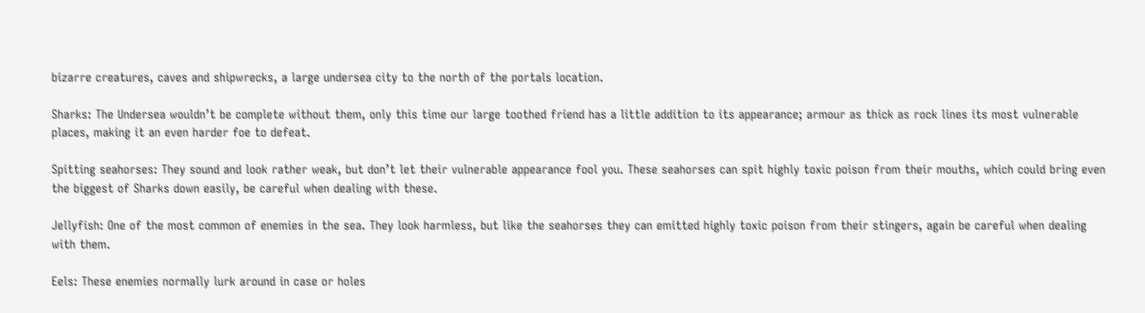bizarre creatures, caves and shipwrecks, a large undersea city to the north of the portals location.

Sharks: The Undersea wouldn’t be complete without them, only this time our large toothed friend has a little addition to its appearance; armour as thick as rock lines its most vulnerable places, making it an even harder foe to defeat.

Spitting seahorses: They sound and look rather weak, but don’t let their vulnerable appearance fool you. These seahorses can spit highly toxic poison from their mouths, which could bring even the biggest of Sharks down easily, be careful when dealing with these.

Jellyfish: One of the most common of enemies in the sea. They look harmless, but like the seahorses they can emitted highly toxic poison from their stingers, again be careful when dealing with them.

Eels: These enemies normally lurk around in case or holes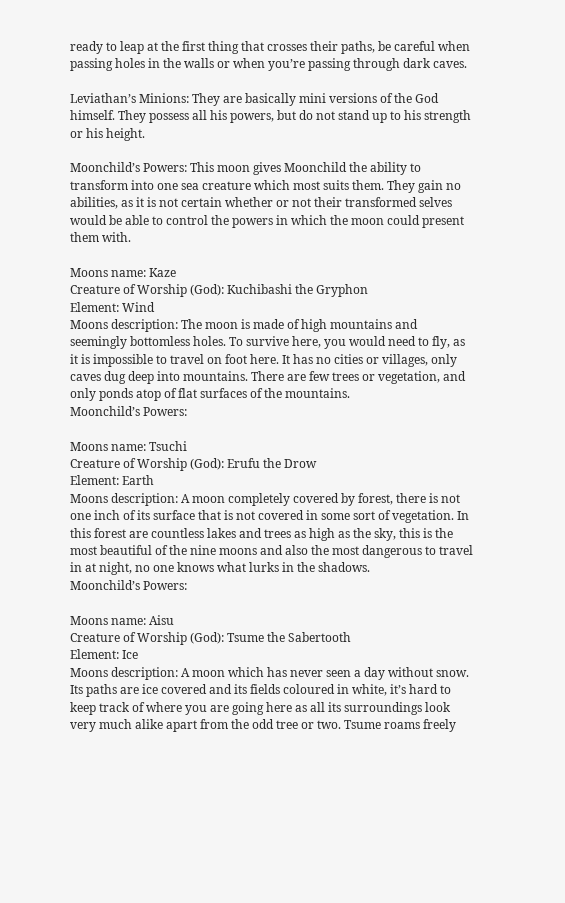ready to leap at the first thing that crosses their paths, be careful when passing holes in the walls or when you’re passing through dark caves.

Leviathan’s Minions: They are basically mini versions of the God himself. They possess all his powers, but do not stand up to his strength or his height.

Moonchild’s Powers: This moon gives Moonchild the ability to transform into one sea creature which most suits them. They gain no abilities, as it is not certain whether or not their transformed selves would be able to control the powers in which the moon could present them with.

Moons name: Kaze
Creature of Worship (God): Kuchibashi the Gryphon
Element: Wind
Moons description: The moon is made of high mountains and seemingly bottomless holes. To survive here, you would need to fly, as it is impossible to travel on foot here. It has no cities or villages, only caves dug deep into mountains. There are few trees or vegetation, and only ponds atop of flat surfaces of the mountains.
Moonchild’s Powers:

Moons name: Tsuchi
Creature of Worship (God): Erufu the Drow
Element: Earth
Moons description: A moon completely covered by forest, there is not one inch of its surface that is not covered in some sort of vegetation. In this forest are countless lakes and trees as high as the sky, this is the most beautiful of the nine moons and also the most dangerous to travel in at night, no one knows what lurks in the shadows.
Moonchild’s Powers:

Moons name: Aisu
Creature of Worship (God): Tsume the Sabertooth
Element: Ice
Moons description: A moon which has never seen a day without snow. Its paths are ice covered and its fields coloured in white, it’s hard to keep track of where you are going here as all its surroundings look very much alike apart from the odd tree or two. Tsume roams freely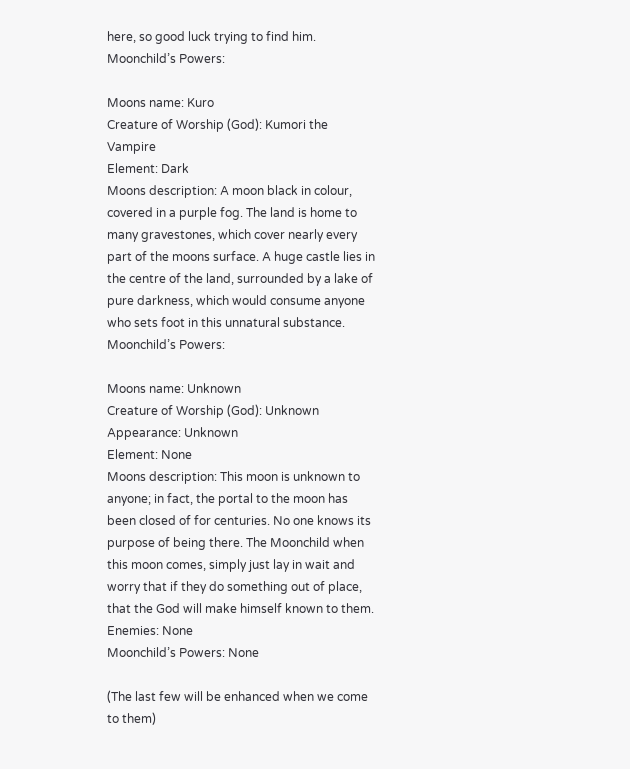here, so good luck trying to find him.
Moonchild’s Powers:

Moons name: Kuro
Creature of Worship (God): Kumori the Vampire
Element: Dark
Moons description: A moon black in colour, covered in a purple fog. The land is home to many gravestones, which cover nearly every part of the moons surface. A huge castle lies in the centre of the land, surrounded by a lake of pure darkness, which would consume anyone who sets foot in this unnatural substance.
Moonchild’s Powers:

Moons name: Unknown
Creature of Worship (God): Unknown
Appearance: Unknown
Element: None
Moons description: This moon is unknown to anyone; in fact, the portal to the moon has been closed of for centuries. No one knows its purpose of being there. The Moonchild when this moon comes, simply just lay in wait and worry that if they do something out of place, that the God will make himself known to them.
Enemies: None
Moonchild’s Powers: None

(The last few will be enhanced when we come to them)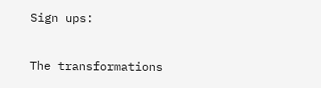Sign ups:

The transformations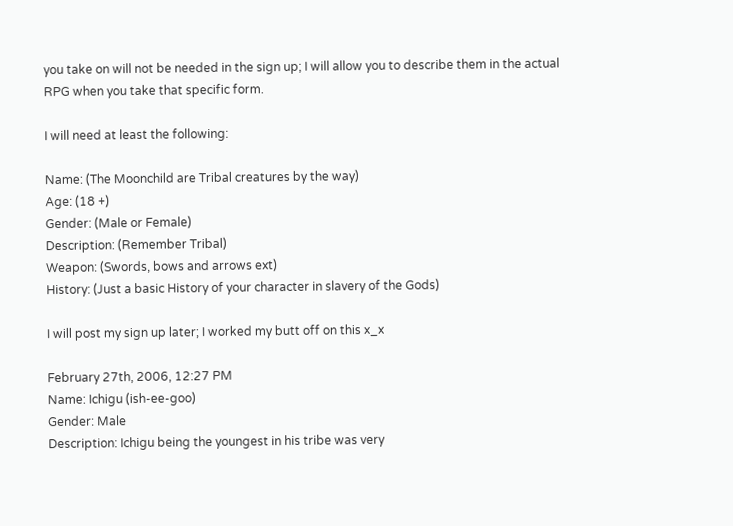you take on will not be needed in the sign up; I will allow you to describe them in the actual RPG when you take that specific form.

I will need at least the following:

Name: (The Moonchild are Tribal creatures by the way)
Age: (18 +)
Gender: (Male or Female)
Description: (Remember Tribal)
Weapon: (Swords, bows and arrows ext)
History: (Just a basic History of your character in slavery of the Gods)

I will post my sign up later; I worked my butt off on this x_x

February 27th, 2006, 12:27 PM
Name: Ichigu (ish-ee-goo)
Gender: Male
Description: Ichigu being the youngest in his tribe was very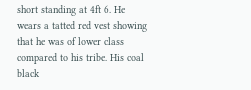short standing at 4ft 6. He wears a tatted red vest showing that he was of lower class compared to his tribe. His coal black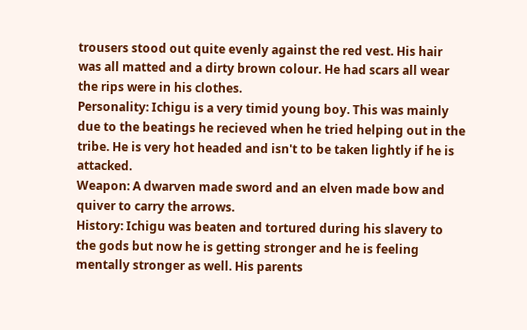trousers stood out quite evenly against the red vest. His hair was all matted and a dirty brown colour. He had scars all wear the rips were in his clothes.
Personality: Ichigu is a very timid young boy. This was mainly due to the beatings he recieved when he tried helping out in the tribe. He is very hot headed and isn't to be taken lightly if he is attacked.
Weapon: A dwarven made sword and an elven made bow and quiver to carry the arrows.
History: Ichigu was beaten and tortured during his slavery to the gods but now he is getting stronger and he is feeling mentally stronger as well. His parents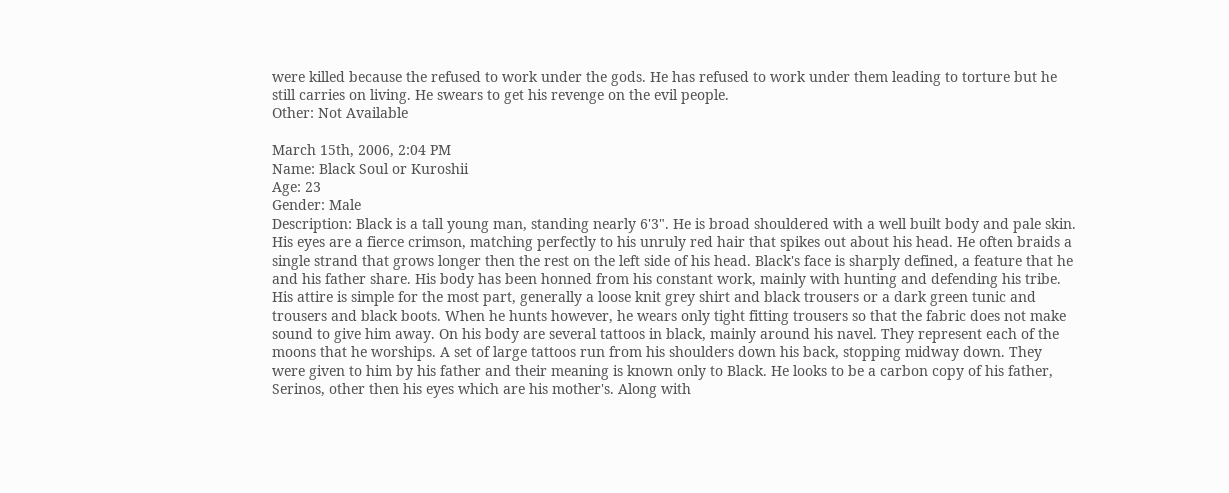were killed because the refused to work under the gods. He has refused to work under them leading to torture but he still carries on living. He swears to get his revenge on the evil people.
Other: Not Available

March 15th, 2006, 2:04 PM
Name: Black Soul or Kuroshii
Age: 23
Gender: Male
Description: Black is a tall young man, standing nearly 6'3". He is broad shouldered with a well built body and pale skin. His eyes are a fierce crimson, matching perfectly to his unruly red hair that spikes out about his head. He often braids a single strand that grows longer then the rest on the left side of his head. Black's face is sharply defined, a feature that he and his father share. His body has been honned from his constant work, mainly with hunting and defending his tribe. His attire is simple for the most part, generally a loose knit grey shirt and black trousers or a dark green tunic and trousers and black boots. When he hunts however, he wears only tight fitting trousers so that the fabric does not make sound to give him away. On his body are several tattoos in black, mainly around his navel. They represent each of the moons that he worships. A set of large tattoos run from his shoulders down his back, stopping midway down. They were given to him by his father and their meaning is known only to Black. He looks to be a carbon copy of his father, Serinos, other then his eyes which are his mother's. Along with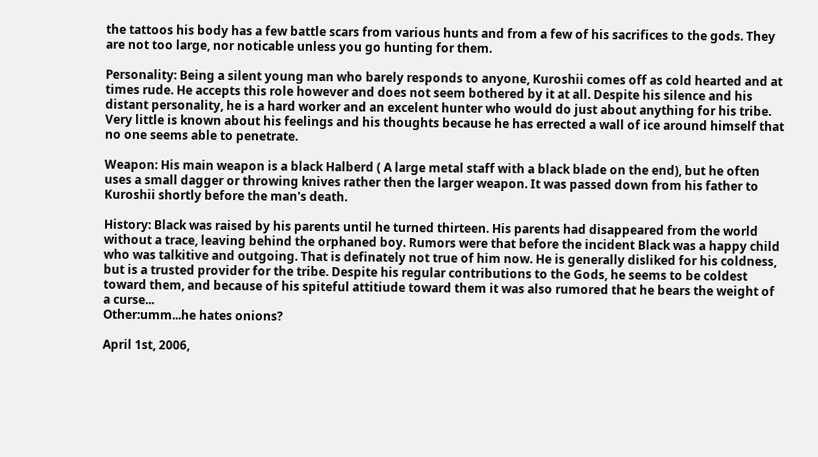the tattoos his body has a few battle scars from various hunts and from a few of his sacrifices to the gods. They are not too large, nor noticable unless you go hunting for them.

Personality: Being a silent young man who barely responds to anyone, Kuroshii comes off as cold hearted and at times rude. He accepts this role however and does not seem bothered by it at all. Despite his silence and his distant personality, he is a hard worker and an excelent hunter who would do just about anything for his tribe. Very little is known about his feelings and his thoughts because he has errected a wall of ice around himself that no one seems able to penetrate.

Weapon: His main weapon is a black Halberd ( A large metal staff with a black blade on the end), but he often uses a small dagger or throwing knives rather then the larger weapon. It was passed down from his father to Kuroshii shortly before the man's death.

History: Black was raised by his parents until he turned thirteen. His parents had disappeared from the world without a trace, leaving behind the orphaned boy. Rumors were that before the incident Black was a happy child who was talkitive and outgoing. That is definately not true of him now. He is generally disliked for his coldness, but is a trusted provider for the tribe. Despite his regular contributions to the Gods, he seems to be coldest toward them, and because of his spiteful attitiude toward them it was also rumored that he bears the weight of a curse...
Other:umm...he hates onions?

April 1st, 2006,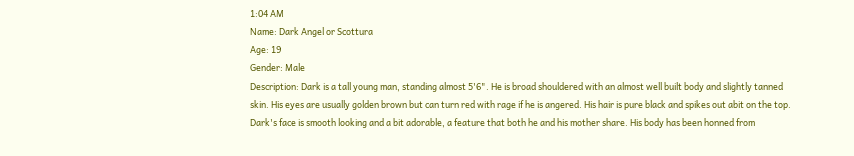1:04 AM
Name: Dark Angel or Scottura
Age: 19
Gender: Male
Description: Dark is a tall young man, standing almost 5'6". He is broad shouldered with an almost well built body and slightly tanned skin. His eyes are usually golden brown but can turn red with rage if he is angered. His hair is pure black and spikes out abit on the top. Dark's face is smooth looking and a bit adorable, a feature that both he and his mother share. His body has been honned from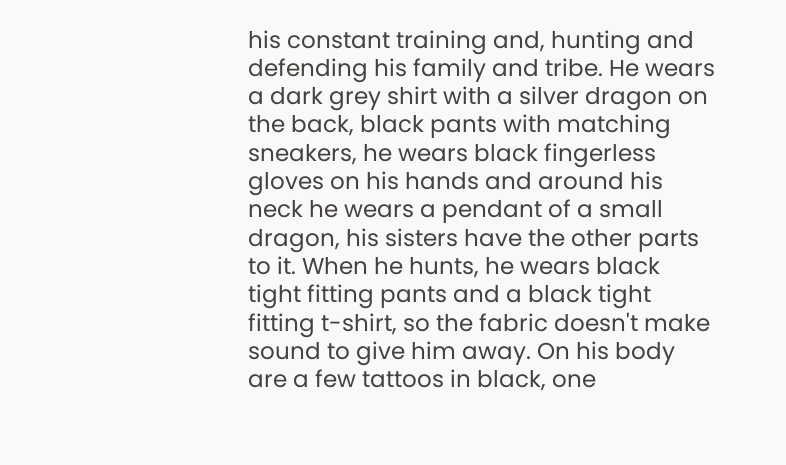his constant training and, hunting and defending his family and tribe. He wears a dark grey shirt with a silver dragon on the back, black pants with matching sneakers, he wears black fingerless gloves on his hands and around his neck he wears a pendant of a small dragon, his sisters have the other parts to it. When he hunts, he wears black tight fitting pants and a black tight fitting t-shirt, so the fabric doesn't make sound to give him away. On his body are a few tattoos in black, one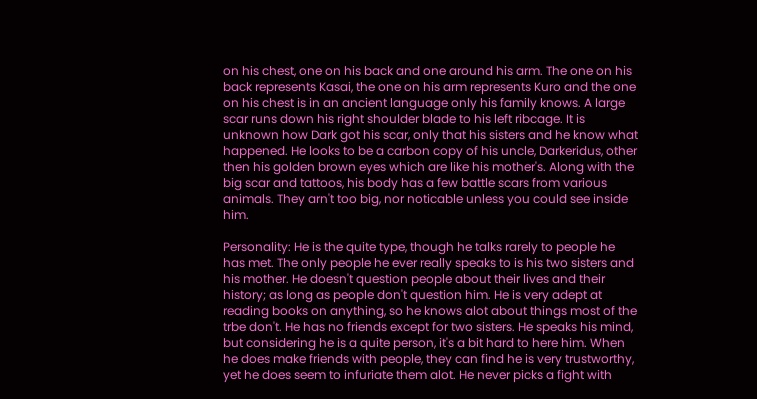on his chest, one on his back and one around his arm. The one on his back represents Kasai, the one on his arm represents Kuro and the one on his chest is in an ancient language only his family knows. A large scar runs down his right shoulder blade to his left ribcage. It is unknown how Dark got his scar, only that his sisters and he know what happened. He looks to be a carbon copy of his uncle, Darkeridus, other then his golden brown eyes which are like his mother's. Along with the big scar and tattoos, his body has a few battle scars from various animals. They arn't too big, nor noticable unless you could see inside him.

Personality: He is the quite type, though he talks rarely to people he has met. The only people he ever really speaks to is his two sisters and his mother. He doesn't question people about their lives and their history; as long as people don't question him. He is very adept at reading books on anything, so he knows alot about things most of the trbe don't. He has no friends except for two sisters. He speaks his mind, but considering he is a quite person, it's a bit hard to here him. When he does make friends with people, they can find he is very trustworthy, yet he does seem to infuriate them alot. He never picks a fight with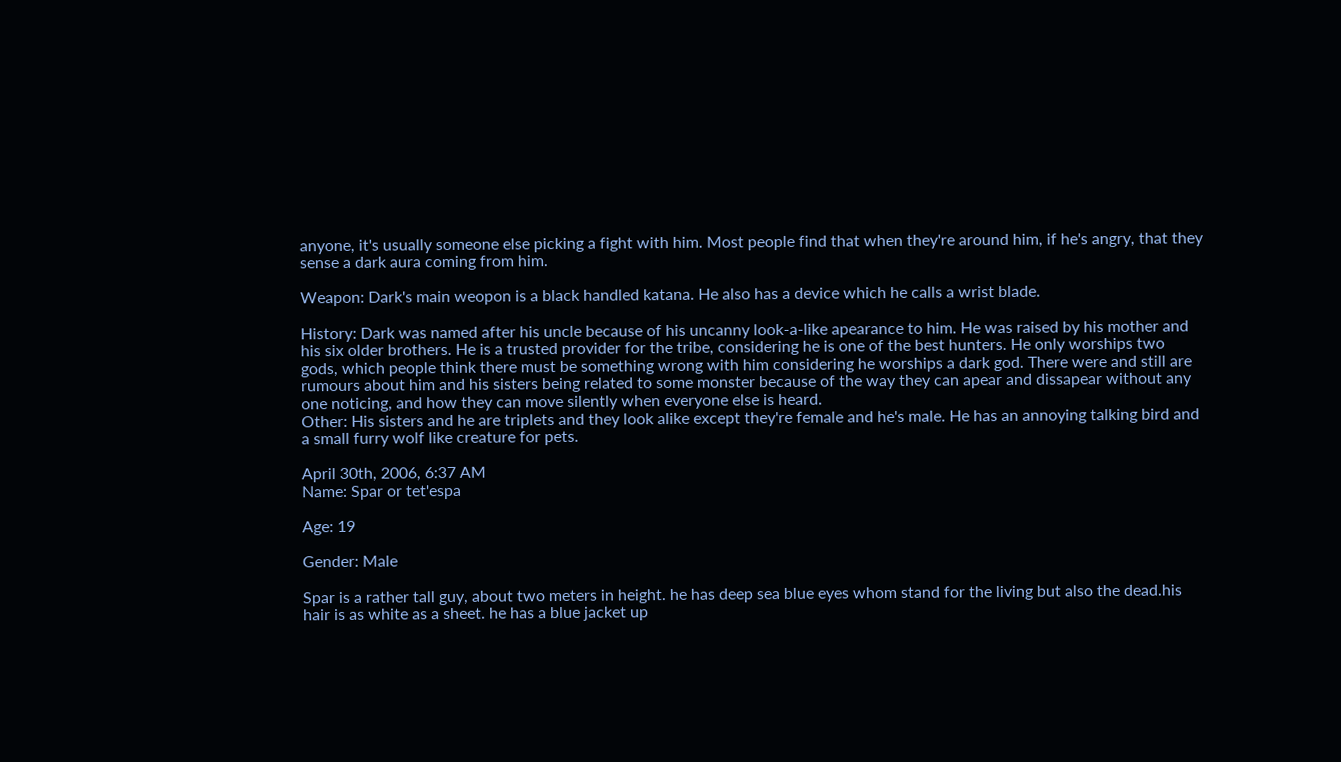anyone, it's usually someone else picking a fight with him. Most people find that when they're around him, if he's angry, that they sense a dark aura coming from him.

Weapon: Dark's main weopon is a black handled katana. He also has a device which he calls a wrist blade.

History: Dark was named after his uncle because of his uncanny look-a-like apearance to him. He was raised by his mother and his six older brothers. He is a trusted provider for the tribe, considering he is one of the best hunters. He only worships two gods, which people think there must be something wrong with him considering he worships a dark god. There were and still are rumours about him and his sisters being related to some monster because of the way they can apear and dissapear without any one noticing, and how they can move silently when everyone else is heard.
Other: His sisters and he are triplets and they look alike except they're female and he's male. He has an annoying talking bird and a small furry wolf like creature for pets.

April 30th, 2006, 6:37 AM
Name: Spar or tet'espa

Age: 19

Gender: Male

Spar is a rather tall guy, about two meters in height. he has deep sea blue eyes whom stand for the living but also the dead.his hair is as white as a sheet. he has a blue jacket up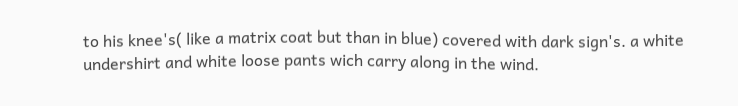to his knee's( like a matrix coat but than in blue) covered with dark sign's. a white undershirt and white loose pants wich carry along in the wind.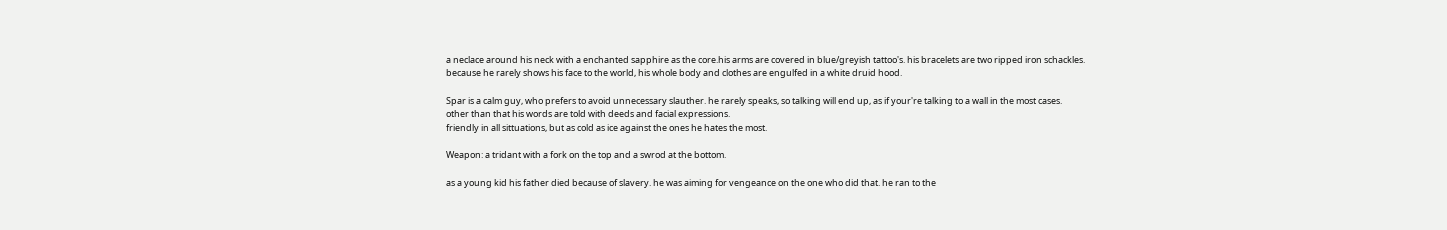a neclace around his neck with a enchanted sapphire as the core.his arms are covered in blue/greyish tattoo's. his bracelets are two ripped iron schackles. because he rarely shows his face to the world, his whole body and clothes are engulfed in a white druid hood.

Spar is a calm guy, who prefers to avoid unnecessary slauther. he rarely speaks, so talking will end up, as if your're talking to a wall in the most cases.
other than that his words are told with deeds and facial expressions.
friendly in all sittuations, but as cold as ice against the ones he hates the most.

Weapon: a tridant with a fork on the top and a swrod at the bottom.

as a young kid his father died because of slavery. he was aiming for vengeance on the one who did that. he ran to the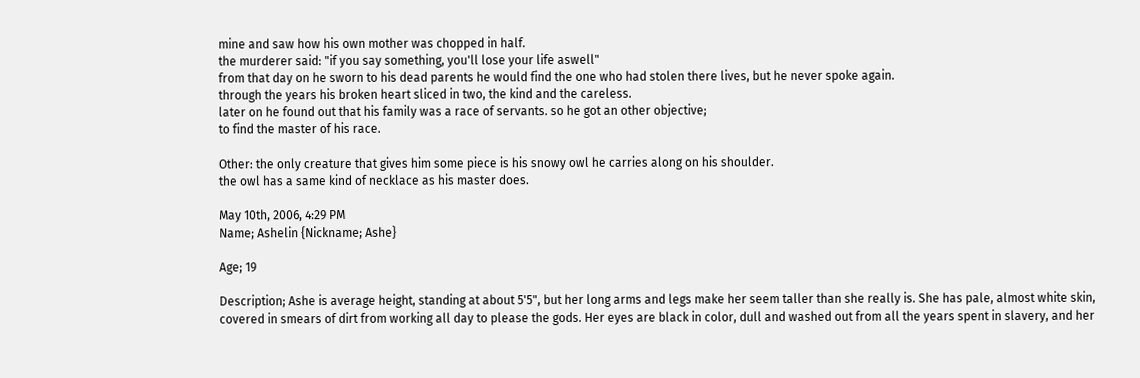mine and saw how his own mother was chopped in half.
the murderer said: "if you say something, you'll lose your life aswell"
from that day on he sworn to his dead parents he would find the one who had stolen there lives, but he never spoke again.
through the years his broken heart sliced in two, the kind and the careless.
later on he found out that his family was a race of servants. so he got an other objective;
to find the master of his race.

Other: the only creature that gives him some piece is his snowy owl he carries along on his shoulder.
the owl has a same kind of necklace as his master does.

May 10th, 2006, 4:29 PM
Name; Ashelin {Nickname; Ashe}

Age; 19

Description; Ashe is average height, standing at about 5'5", but her long arms and legs make her seem taller than she really is. She has pale, almost white skin, covered in smears of dirt from working all day to please the gods. Her eyes are black in color, dull and washed out from all the years spent in slavery, and her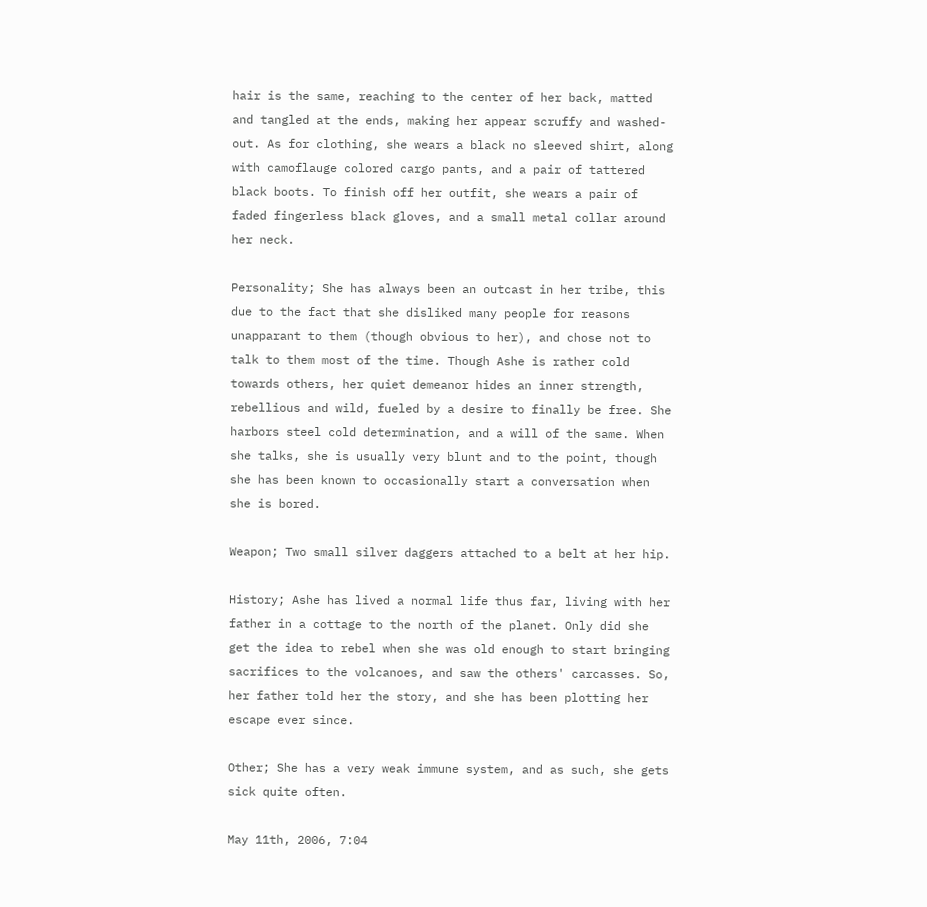hair is the same, reaching to the center of her back, matted and tangled at the ends, making her appear scruffy and washed-out. As for clothing, she wears a black no sleeved shirt, along with camoflauge colored cargo pants, and a pair of tattered black boots. To finish off her outfit, she wears a pair of faded fingerless black gloves, and a small metal collar around her neck.

Personality; She has always been an outcast in her tribe, this due to the fact that she disliked many people for reasons unapparant to them (though obvious to her), and chose not to talk to them most of the time. Though Ashe is rather cold towards others, her quiet demeanor hides an inner strength, rebellious and wild, fueled by a desire to finally be free. She harbors steel cold determination, and a will of the same. When she talks, she is usually very blunt and to the point, though she has been known to occasionally start a conversation when she is bored.

Weapon; Two small silver daggers attached to a belt at her hip.

History; Ashe has lived a normal life thus far, living with her father in a cottage to the north of the planet. Only did she get the idea to rebel when she was old enough to start bringing sacrifices to the volcanoes, and saw the others' carcasses. So, her father told her the story, and she has been plotting her escape ever since.

Other; She has a very weak immune system, and as such, she gets sick quite often.

May 11th, 2006, 7:04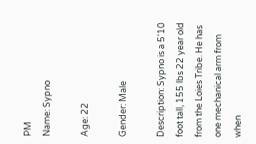PM
Name: Sypno

Age: 22

Gender: Male

Description: Sypno is a 5'10 foot tall, 155 lbs 22 year old from the Loies Tribe. He has one mechanical arm from when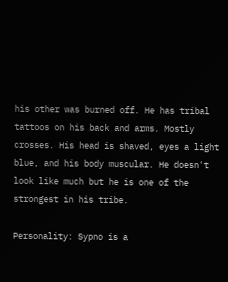his other was burned off. He has tribal tattoos on his back and arms. Mostly crosses. His head is shaved, eyes a light blue, and his body muscular. He doesn't look like much but he is one of the strongest in his tribe.

Personality: Sypno is a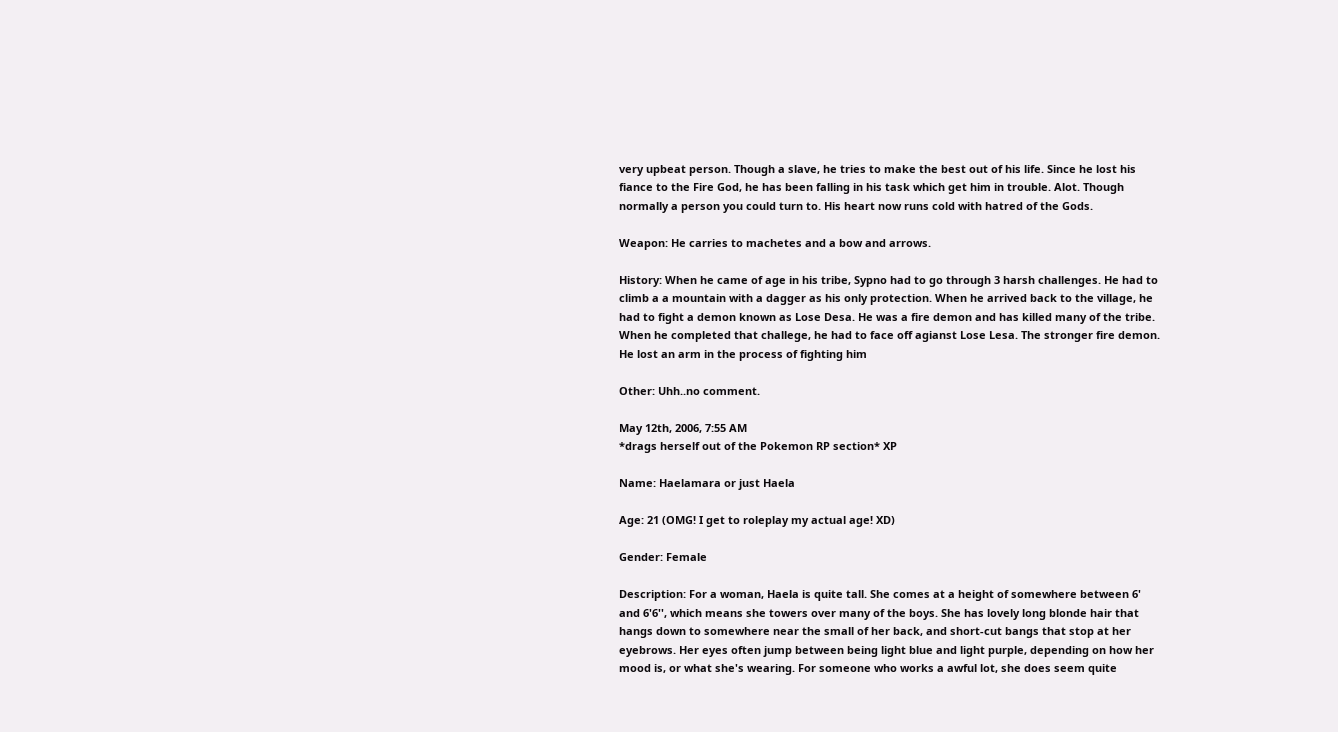very upbeat person. Though a slave, he tries to make the best out of his life. Since he lost his fiance to the Fire God, he has been falling in his task which get him in trouble. Alot. Though normally a person you could turn to. His heart now runs cold with hatred of the Gods.

Weapon: He carries to machetes and a bow and arrows.

History: When he came of age in his tribe, Sypno had to go through 3 harsh challenges. He had to climb a a mountain with a dagger as his only protection. When he arrived back to the village, he had to fight a demon known as Lose Desa. He was a fire demon and has killed many of the tribe. When he completed that challege, he had to face off agianst Lose Lesa. The stronger fire demon. He lost an arm in the process of fighting him

Other: Uhh..no comment.

May 12th, 2006, 7:55 AM
*drags herself out of the Pokemon RP section* XP

Name: Haelamara or just Haela

Age: 21 (OMG! I get to roleplay my actual age! XD)

Gender: Female

Description: For a woman, Haela is quite tall. She comes at a height of somewhere between 6' and 6'6'', which means she towers over many of the boys. She has lovely long blonde hair that hangs down to somewhere near the small of her back, and short-cut bangs that stop at her eyebrows. Her eyes often jump between being light blue and light purple, depending on how her mood is, or what she's wearing. For someone who works a awful lot, she does seem quite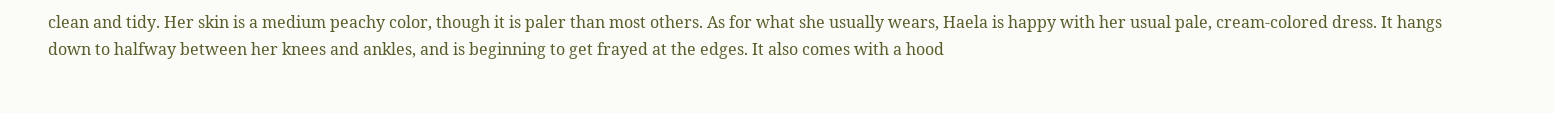clean and tidy. Her skin is a medium peachy color, though it is paler than most others. As for what she usually wears, Haela is happy with her usual pale, cream-colored dress. It hangs down to halfway between her knees and ankles, and is beginning to get frayed at the edges. It also comes with a hood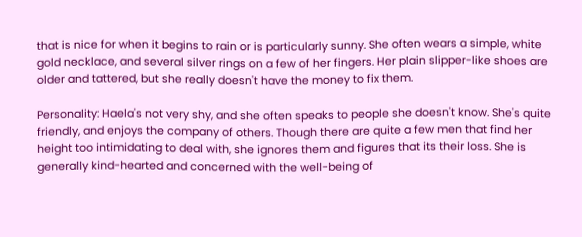that is nice for when it begins to rain or is particularly sunny. She often wears a simple, white gold necklace, and several silver rings on a few of her fingers. Her plain slipper-like shoes are older and tattered, but she really doesn't have the money to fix them.

Personality: Haela's not very shy, and she often speaks to people she doesn't know. She's quite friendly, and enjoys the company of others. Though there are quite a few men that find her height too intimidating to deal with, she ignores them and figures that its their loss. She is generally kind-hearted and concerned with the well-being of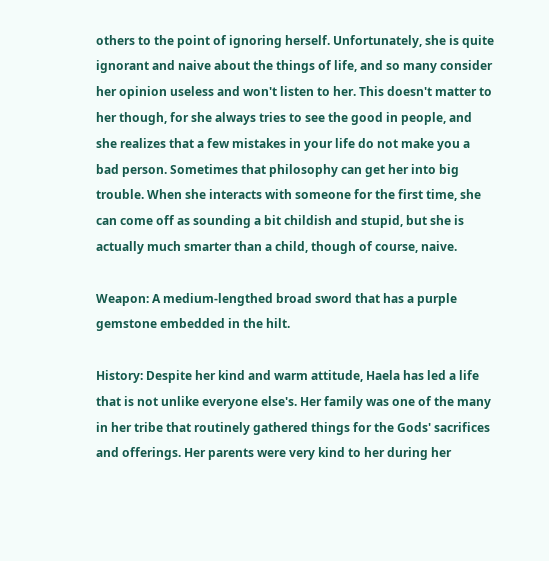others to the point of ignoring herself. Unfortunately, she is quite ignorant and naive about the things of life, and so many consider her opinion useless and won't listen to her. This doesn't matter to her though, for she always tries to see the good in people, and she realizes that a few mistakes in your life do not make you a bad person. Sometimes that philosophy can get her into big trouble. When she interacts with someone for the first time, she can come off as sounding a bit childish and stupid, but she is actually much smarter than a child, though of course, naive.

Weapon: A medium-lengthed broad sword that has a purple gemstone embedded in the hilt.

History: Despite her kind and warm attitude, Haela has led a life that is not unlike everyone else's. Her family was one of the many in her tribe that routinely gathered things for the Gods' sacrifices and offerings. Her parents were very kind to her during her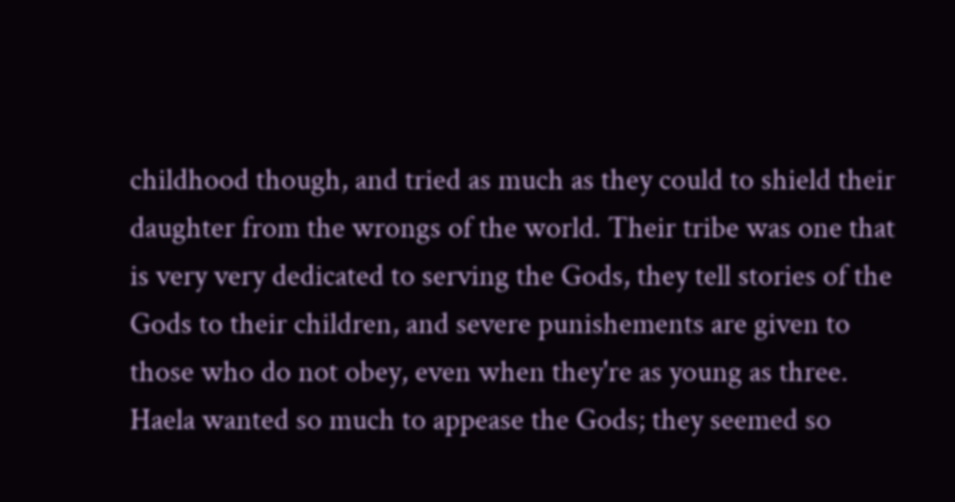childhood though, and tried as much as they could to shield their daughter from the wrongs of the world. Their tribe was one that is very very dedicated to serving the Gods, they tell stories of the Gods to their children, and severe punishements are given to those who do not obey, even when they're as young as three. Haela wanted so much to appease the Gods; they seemed so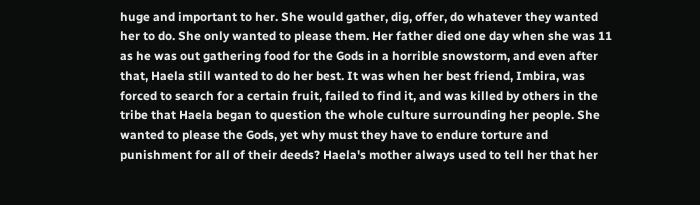huge and important to her. She would gather, dig, offer, do whatever they wanted her to do. She only wanted to please them. Her father died one day when she was 11 as he was out gathering food for the Gods in a horrible snowstorm, and even after that, Haela still wanted to do her best. It was when her best friend, Imbira, was forced to search for a certain fruit, failed to find it, and was killed by others in the tribe that Haela began to question the whole culture surrounding her people. She wanted to please the Gods, yet why must they have to endure torture and punishment for all of their deeds? Haela's mother always used to tell her that her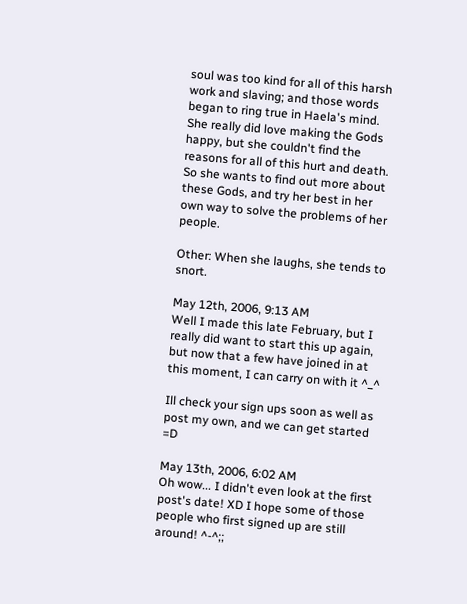soul was too kind for all of this harsh work and slaving; and those words began to ring true in Haela's mind. She really did love making the Gods happy, but she couldn't find the reasons for all of this hurt and death. So she wants to find out more about these Gods, and try her best in her own way to solve the problems of her people.

Other: When she laughs, she tends to snort.

May 12th, 2006, 9:13 AM
Well I made this late February, but I really did want to start this up again, but now that a few have joined in at this moment, I can carry on with it ^_^

Ill check your sign ups soon as well as post my own, and we can get started =D

May 13th, 2006, 6:02 AM
Oh wow... I didn't even look at the first post's date! XD I hope some of those people who first signed up are still around! ^-^;;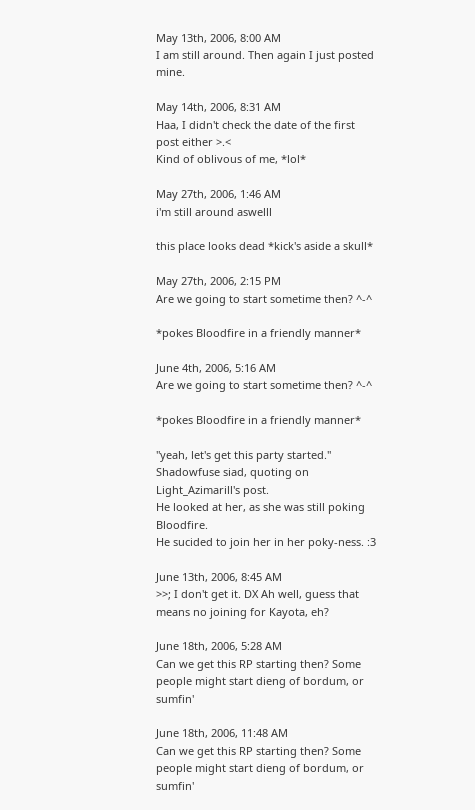May 13th, 2006, 8:00 AM
I am still around. Then again I just posted mine.

May 14th, 2006, 8:31 AM
Haa, I didn't check the date of the first post either >.<
Kind of oblivous of me, *lol*

May 27th, 2006, 1:46 AM
i'm still around aswelll

this place looks dead *kick's aside a skull*

May 27th, 2006, 2:15 PM
Are we going to start sometime then? ^-^

*pokes Bloodfire in a friendly manner*

June 4th, 2006, 5:16 AM
Are we going to start sometime then? ^-^

*pokes Bloodfire in a friendly manner*

"yeah, let's get this party started." Shadowfuse siad, quoting on Light_Azimarill's post.
He looked at her, as she was still poking Bloodfire.
He sucided to join her in her poky-ness. :3

June 13th, 2006, 8:45 AM
>>; I don't get it. DX Ah well, guess that means no joining for Kayota, eh?

June 18th, 2006, 5:28 AM
Can we get this RP starting then? Some people might start dieng of bordum, or sumfin'

June 18th, 2006, 11:48 AM
Can we get this RP starting then? Some people might start dieng of bordum, or sumfin'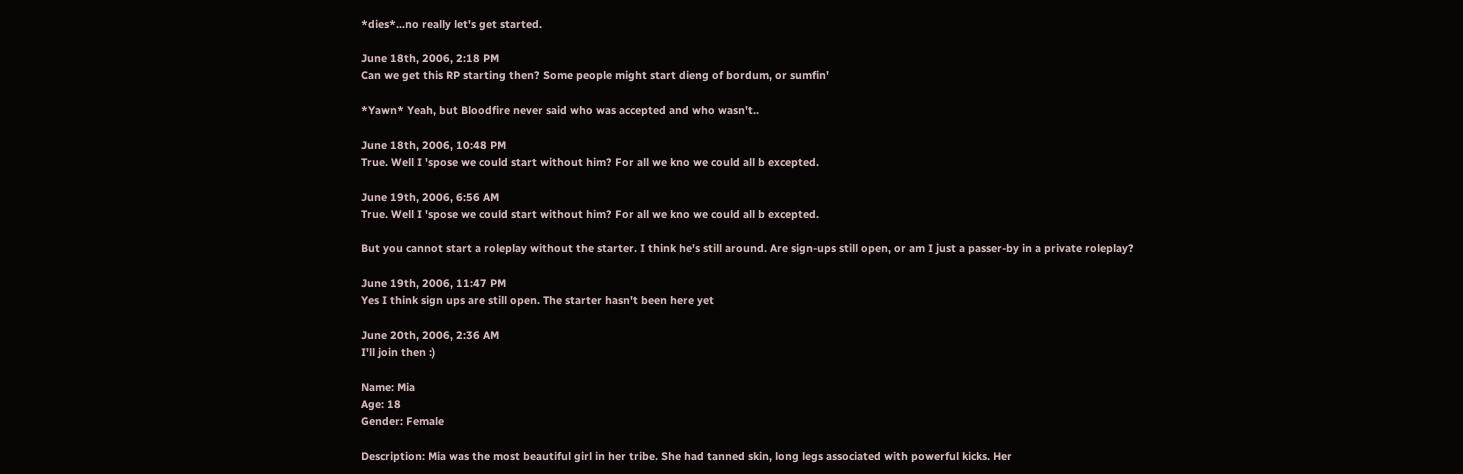*dies*...no really let's get started.

June 18th, 2006, 2:18 PM
Can we get this RP starting then? Some people might start dieng of bordum, or sumfin'

*Yawn* Yeah, but Bloodfire never said who was accepted and who wasn't..

June 18th, 2006, 10:48 PM
True. Well I 'spose we could start without him? For all we kno we could all b excepted.

June 19th, 2006, 6:56 AM
True. Well I 'spose we could start without him? For all we kno we could all b excepted.

But you cannot start a roleplay without the starter. I think he's still around. Are sign-ups still open, or am I just a passer-by in a private roleplay?

June 19th, 2006, 11:47 PM
Yes I think sign ups are still open. The starter hasn't been here yet

June 20th, 2006, 2:36 AM
I'll join then :)

Name: Mia
Age: 18
Gender: Female

Description: Mia was the most beautiful girl in her tribe. She had tanned skin, long legs associated with powerful kicks. Her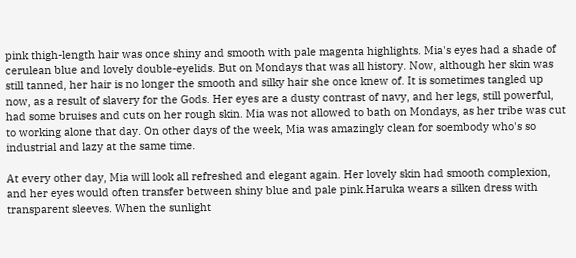pink thigh-length hair was once shiny and smooth with pale magenta highlights. Mia's eyes had a shade of cerulean blue and lovely double-eyelids. But on Mondays that was all history. Now, although her skin was still tanned, her hair is no longer the smooth and silky hair she once knew of. It is sometimes tangled up now, as a result of slavery for the Gods. Her eyes are a dusty contrast of navy, and her legs, still powerful, had some bruises and cuts on her rough skin. Mia was not allowed to bath on Mondays, as her tribe was cut to working alone that day. On other days of the week, Mia was amazingly clean for soembody who's so industrial and lazy at the same time.

At every other day, Mia will look all refreshed and elegant again. Her lovely skin had smooth complexion, and her eyes would often transfer between shiny blue and pale pink.Haruka wears a silken dress with transparent sleeves. When the sunlight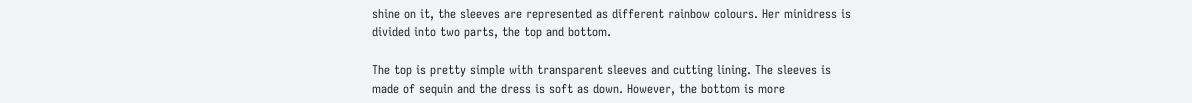shine on it, the sleeves are represented as different rainbow colours. Her minidress is divided into two parts, the top and bottom.

The top is pretty simple with transparent sleeves and cutting lining. The sleeves is made of sequin and the dress is soft as down. However, the bottom is more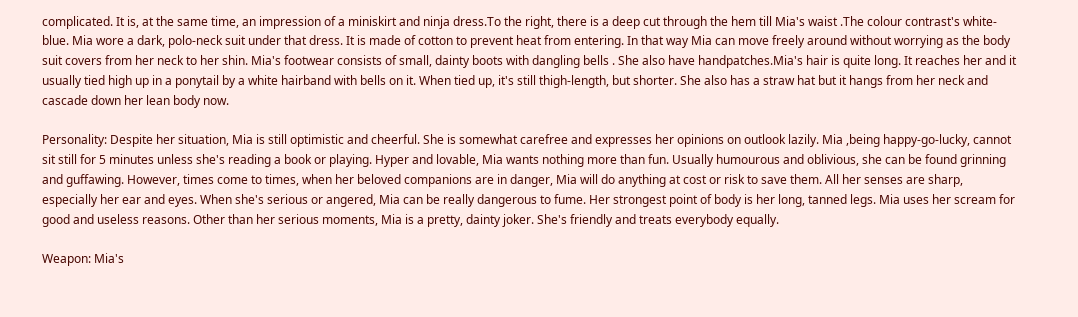complicated. It is, at the same time, an impression of a miniskirt and ninja dress.To the right, there is a deep cut through the hem till Mia's waist .The colour contrast's white-blue. Mia wore a dark, polo-neck suit under that dress. It is made of cotton to prevent heat from entering. In that way Mia can move freely around without worrying as the body suit covers from her neck to her shin. Mia's footwear consists of small, dainty boots with dangling bells . She also have handpatches.Mia's hair is quite long. It reaches her and it usually tied high up in a ponytail by a white hairband with bells on it. When tied up, it's still thigh-length, but shorter. She also has a straw hat but it hangs from her neck and cascade down her lean body now.

Personality: Despite her situation, Mia is still optimistic and cheerful. She is somewhat carefree and expresses her opinions on outlook lazily. Mia ,being happy-go-lucky, cannot sit still for 5 minutes unless she's reading a book or playing. Hyper and lovable, Mia wants nothing more than fun. Usually humourous and oblivious, she can be found grinning and guffawing. However, times come to times, when her beloved companions are in danger, Mia will do anything at cost or risk to save them. All her senses are sharp, especially her ear and eyes. When she's serious or angered, Mia can be really dangerous to fume. Her strongest point of body is her long, tanned legs. Mia uses her scream for good and useless reasons. Other than her serious moments, Mia is a pretty, dainty joker. She's friendly and treats everybody equally.

Weapon: Mia's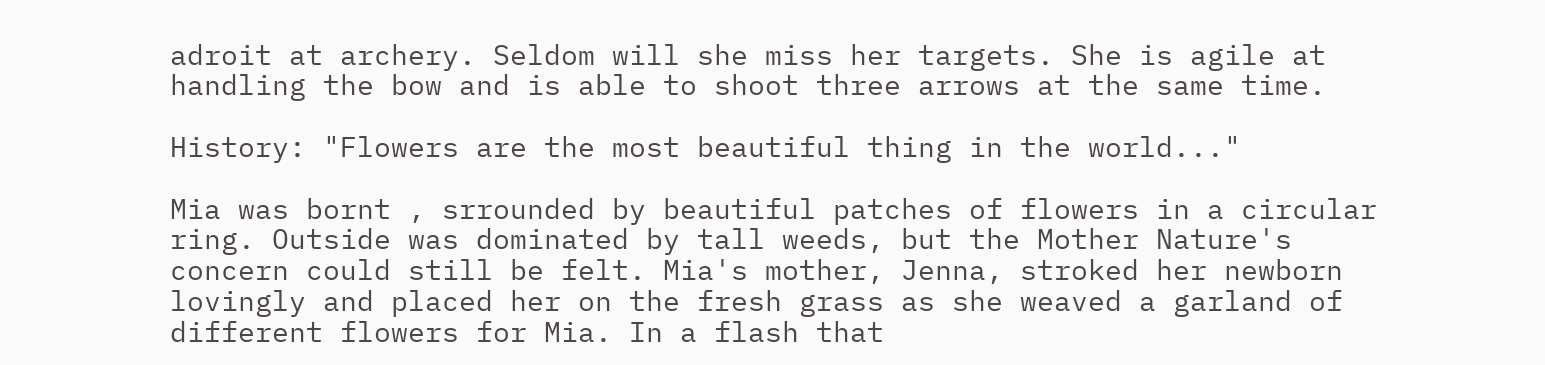adroit at archery. Seldom will she miss her targets. She is agile at handling the bow and is able to shoot three arrows at the same time.

History: "Flowers are the most beautiful thing in the world..."

Mia was bornt , srrounded by beautiful patches of flowers in a circular ring. Outside was dominated by tall weeds, but the Mother Nature's concern could still be felt. Mia's mother, Jenna, stroked her newborn lovingly and placed her on the fresh grass as she weaved a garland of different flowers for Mia. In a flash that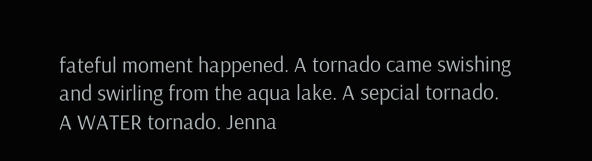fateful moment happened. A tornado came swishing and swirling from the aqua lake. A sepcial tornado. A WATER tornado. Jenna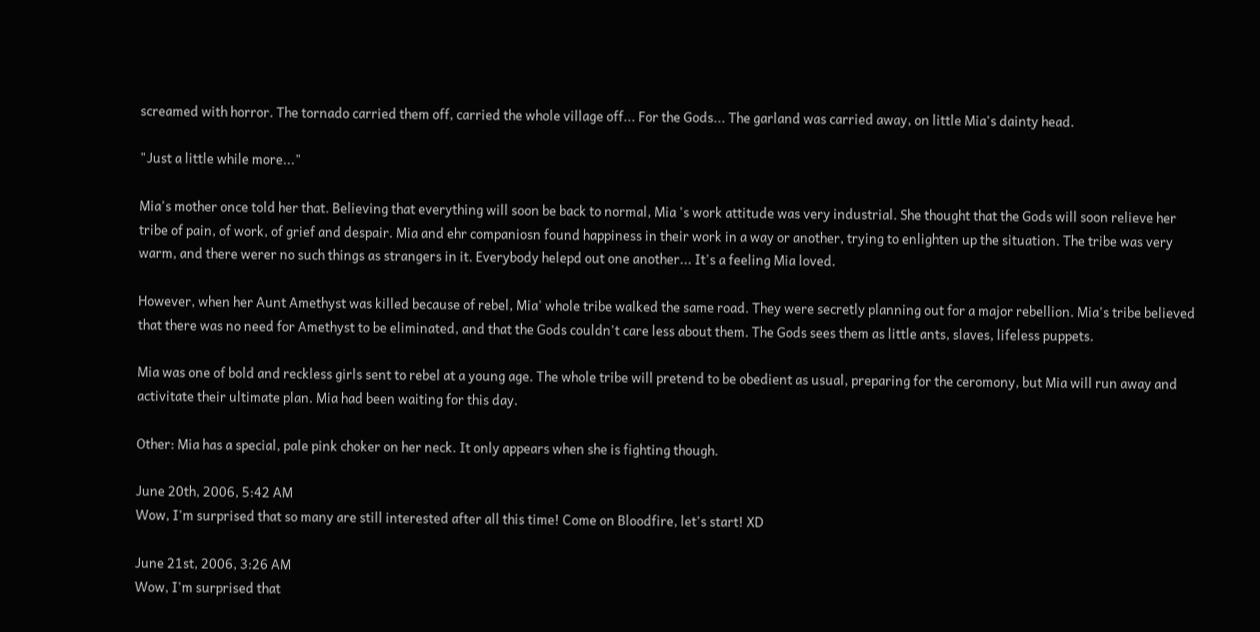screamed with horror. The tornado carried them off, carried the whole village off... For the Gods... The garland was carried away, on little Mia's dainty head.

"Just a little while more..."

Mia's mother once told her that. Believing that everything will soon be back to normal, Mia 's work attitude was very industrial. She thought that the Gods will soon relieve her tribe of pain, of work, of grief and despair. Mia and ehr companiosn found happiness in their work in a way or another, trying to enlighten up the situation. The tribe was very warm, and there werer no such things as strangers in it. Everybody helepd out one another... It's a feeling Mia loved.

However, when her Aunt Amethyst was killed because of rebel, Mia' whole tribe walked the same road. They were secretly planning out for a major rebellion. Mia's tribe believed that there was no need for Amethyst to be eliminated, and that the Gods couldn't care less about them. The Gods sees them as little ants, slaves, lifeless puppets.

Mia was one of bold and reckless girls sent to rebel at a young age. The whole tribe will pretend to be obedient as usual, preparing for the ceromony, but Mia will run away and activitate their ultimate plan. Mia had been waiting for this day.

Other: Mia has a special, pale pink choker on her neck. It only appears when she is fighting though.

June 20th, 2006, 5:42 AM
Wow, I'm surprised that so many are still interested after all this time! Come on Bloodfire, let's start! XD

June 21st, 2006, 3:26 AM
Wow, I'm surprised that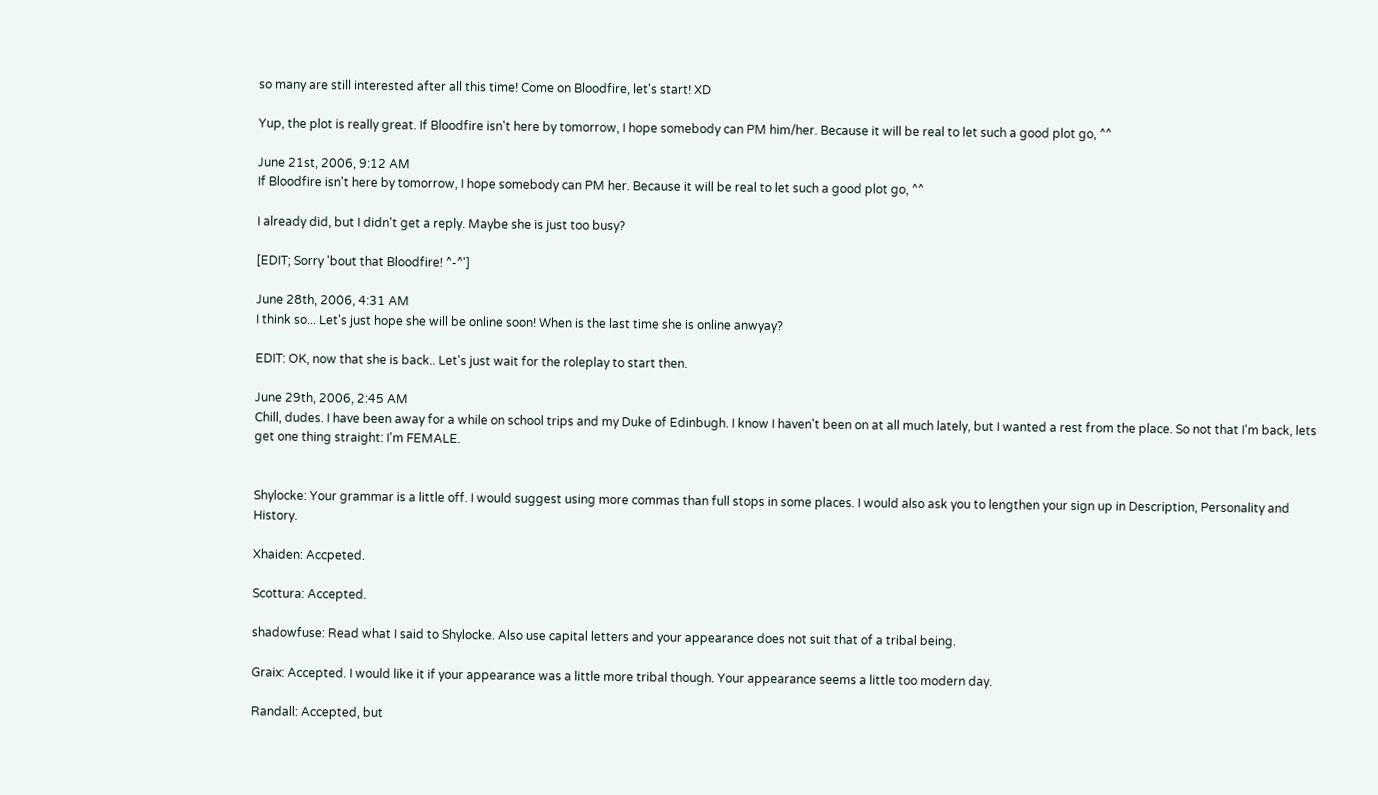so many are still interested after all this time! Come on Bloodfire, let's start! XD

Yup, the plot is really great. If Bloodfire isn't here by tomorrow, I hope somebody can PM him/her. Because it will be real to let such a good plot go, ^^

June 21st, 2006, 9:12 AM
If Bloodfire isn't here by tomorrow, I hope somebody can PM her. Because it will be real to let such a good plot go, ^^

I already did, but I didn't get a reply. Maybe she is just too busy?

[EDIT; Sorry 'bout that Bloodfire! ^-^']

June 28th, 2006, 4:31 AM
I think so... Let's just hope she will be online soon! When is the last time she is online anwyay?

EDIT: OK, now that she is back.. Let's just wait for the roleplay to start then.

June 29th, 2006, 2:45 AM
Chill, dudes. I have been away for a while on school trips and my Duke of Edinbugh. I know I haven't been on at all much lately, but I wanted a rest from the place. So not that I'm back, lets get one thing straight: I'm FEMALE.


Shylocke: Your grammar is a little off. I would suggest using more commas than full stops in some places. I would also ask you to lengthen your sign up in Description, Personality and History.

Xhaiden: Accpeted.

Scottura: Accepted.

shadowfuse: Read what I said to Shylocke. Also use capital letters and your appearance does not suit that of a tribal being.

Graix: Accepted. I would like it if your appearance was a little more tribal though. Your appearance seems a little too modern day.

Randall: Accepted, but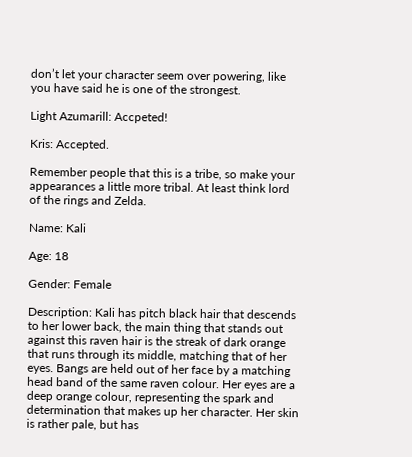don’t let your character seem over powering, like you have said he is one of the strongest.

Light Azumarill: Accpeted!

Kris: Accepted.

Remember people that this is a tribe, so make your appearances a little more tribal. At least think lord of the rings and Zelda.

Name: Kali

Age: 18

Gender: Female

Description: Kali has pitch black hair that descends to her lower back, the main thing that stands out against this raven hair is the streak of dark orange that runs through its middle, matching that of her eyes. Bangs are held out of her face by a matching head band of the same raven colour. Her eyes are a deep orange colour, representing the spark and determination that makes up her character. Her skin is rather pale, but has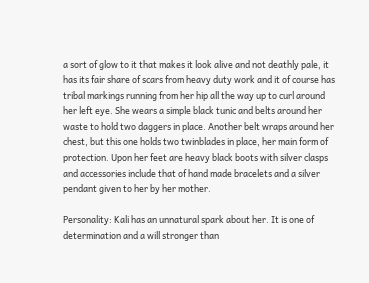a sort of glow to it that makes it look alive and not deathly pale, it has its fair share of scars from heavy duty work and it of course has tribal markings running from her hip all the way up to curl around her left eye. She wears a simple black tunic and belts around her waste to hold two daggers in place. Another belt wraps around her chest, but this one holds two twinblades in place, her main form of protection. Upon her feet are heavy black boots with silver clasps and accessories include that of hand made bracelets and a silver pendant given to her by her mother.

Personality: Kali has an unnatural spark about her. It is one of determination and a will stronger than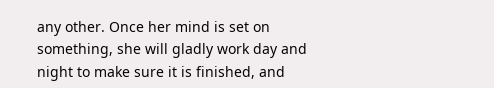any other. Once her mind is set on something, she will gladly work day and night to make sure it is finished, and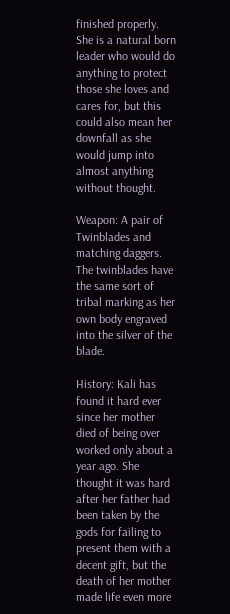finished properly. She is a natural born leader who would do anything to protect those she loves and cares for, but this could also mean her downfall as she would jump into almost anything without thought.

Weapon: A pair of Twinblades and matching daggers. The twinblades have the same sort of tribal marking as her own body engraved into the silver of the blade.

History: Kali has found it hard ever since her mother died of being over worked only about a year ago. She thought it was hard after her father had been taken by the gods for failing to present them with a decent gift, but the death of her mother made life even more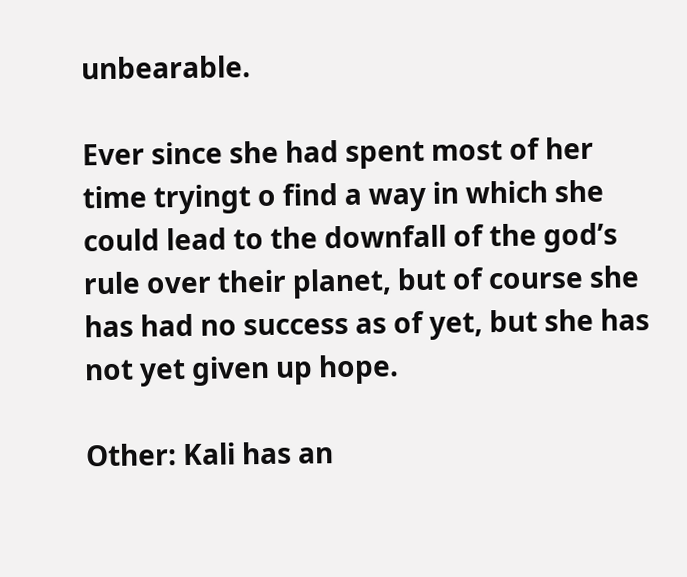unbearable.

Ever since she had spent most of her time tryingt o find a way in which she could lead to the downfall of the god’s rule over their planet, but of course she has had no success as of yet, but she has not yet given up hope.

Other: Kali has an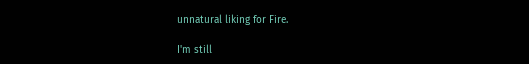unnatural liking for Fire.

I'm still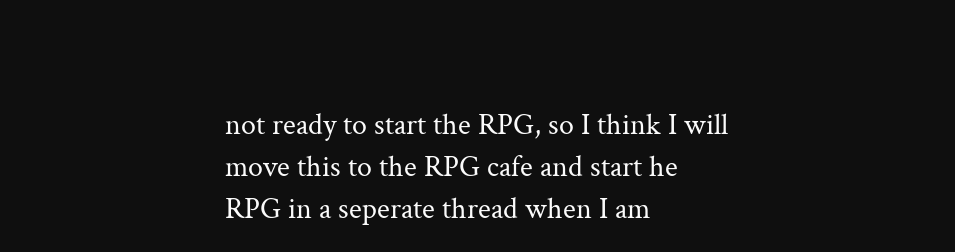not ready to start the RPG, so I think I will move this to the RPG cafe and start he RPG in a seperate thread when I am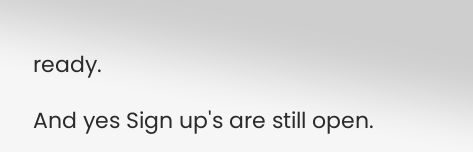ready.

And yes Sign up's are still open.